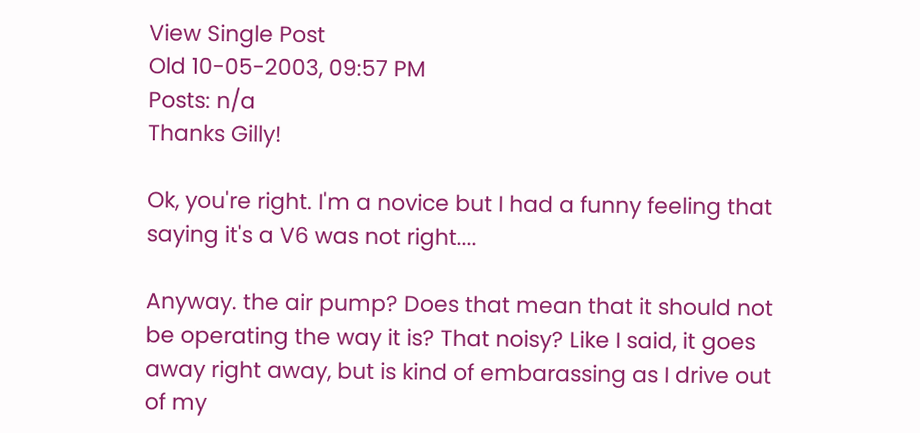View Single Post
Old 10-05-2003, 09:57 PM
Posts: n/a
Thanks Gilly!

Ok, you're right. I'm a novice but I had a funny feeling that saying it's a V6 was not right....

Anyway. the air pump? Does that mean that it should not be operating the way it is? That noisy? Like I said, it goes away right away, but is kind of embarassing as I drive out of my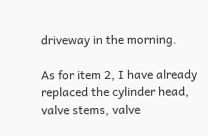driveway in the morning.

As for item 2, I have already replaced the cylinder head, valve stems, valve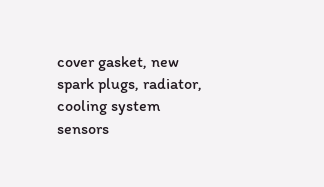cover gasket, new spark plugs, radiator, cooling system sensors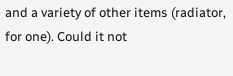and a variety of other items (radiator, for one). Could it not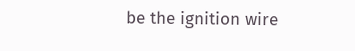be the ignition wire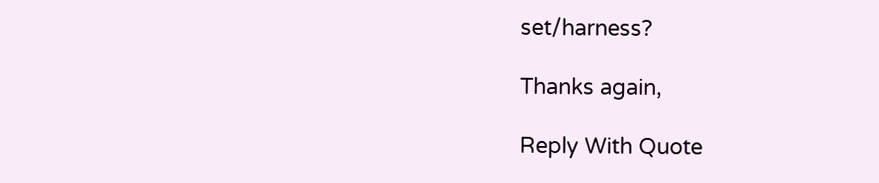set/harness?

Thanks again,

Reply With Quote